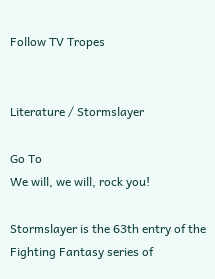Follow TV Tropes


Literature / Stormslayer

Go To
We will, we will, rock you!

Stormslayer is the 63th entry of the Fighting Fantasy series of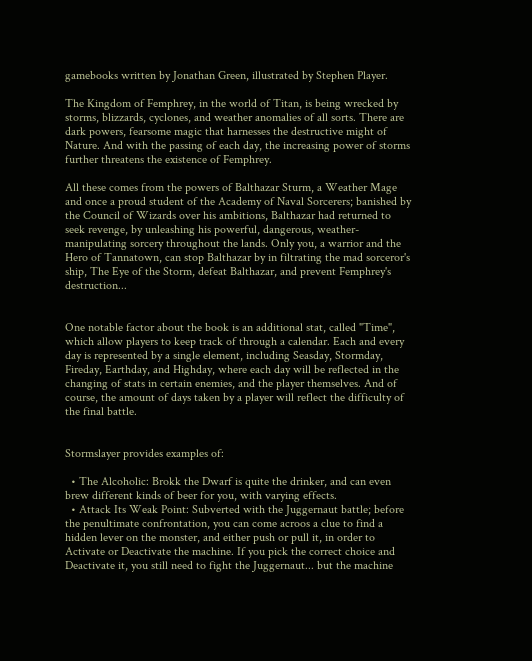gamebooks written by Jonathan Green, illustrated by Stephen Player.

The Kingdom of Femphrey, in the world of Titan, is being wrecked by storms, blizzards, cyclones, and weather anomalies of all sorts. There are dark powers, fearsome magic that harnesses the destructive might of Nature. And with the passing of each day, the increasing power of storms further threatens the existence of Femphrey.

All these comes from the powers of Balthazar Sturm, a Weather Mage and once a proud student of the Academy of Naval Sorcerers; banished by the Council of Wizards over his ambitions, Balthazar had returned to seek revenge, by unleashing his powerful, dangerous, weather-manipulating sorcery throughout the lands. Only you, a warrior and the Hero of Tannatown, can stop Balthazar by in filtrating the mad sorceror's ship, The Eye of the Storm, defeat Balthazar, and prevent Femphrey's destruction...


One notable factor about the book is an additional stat, called "Time", which allow players to keep track of through a calendar. Each and every day is represented by a single element, including Seasday, Stormday, Fireday, Earthday, and Highday, where each day will be reflected in the changing of stats in certain enemies, and the player themselves. And of course, the amount of days taken by a player will reflect the difficulty of the final battle.


Stormslayer provides examples of:

  • The Alcoholic: Brokk the Dwarf is quite the drinker, and can even brew different kinds of beer for you, with varying effects.
  • Attack Its Weak Point: Subverted with the Juggernaut battle; before the penultimate confrontation, you can come acroos a clue to find a hidden lever on the monster, and either push or pull it, in order to Activate or Deactivate the machine. If you pick the correct choice and Deactivate it, you still need to fight the Juggernaut... but the machine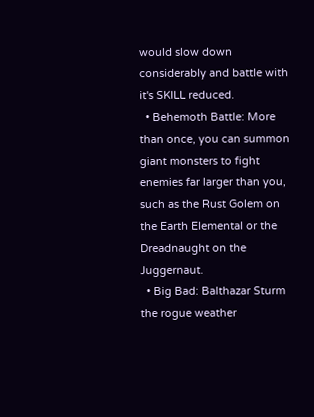would slow down considerably and battle with it's SKILL reduced.
  • Behemoth Battle: More than once, you can summon giant monsters to fight enemies far larger than you, such as the Rust Golem on the Earth Elemental or the Dreadnaught on the Juggernaut.
  • Big Bad: Balthazar Sturm the rogue weather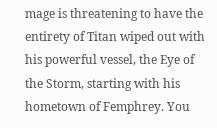mage is threatening to have the entirety of Titan wiped out with his powerful vessel, the Eye of the Storm, starting with his hometown of Femphrey. You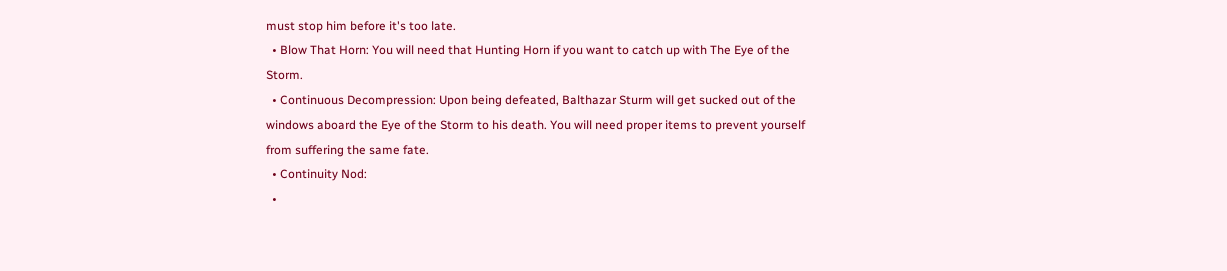must stop him before it's too late.
  • Blow That Horn: You will need that Hunting Horn if you want to catch up with The Eye of the Storm.
  • Continuous Decompression: Upon being defeated, Balthazar Sturm will get sucked out of the windows aboard the Eye of the Storm to his death. You will need proper items to prevent yourself from suffering the same fate.
  • Continuity Nod:
  •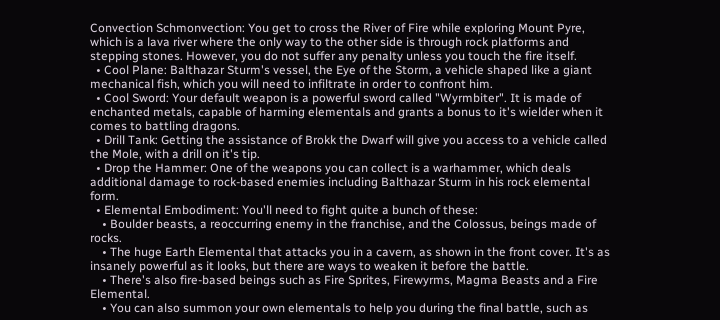Convection Schmonvection: You get to cross the River of Fire while exploring Mount Pyre, which is a lava river where the only way to the other side is through rock platforms and stepping stones. However, you do not suffer any penalty unless you touch the fire itself.
  • Cool Plane: Balthazar Sturm's vessel, the Eye of the Storm, a vehicle shaped like a giant mechanical fish, which you will need to infiltrate in order to confront him.
  • Cool Sword: Your default weapon is a powerful sword called "Wyrmbiter". It is made of enchanted metals, capable of harming elementals and grants a bonus to it's wielder when it comes to battling dragons.
  • Drill Tank: Getting the assistance of Brokk the Dwarf will give you access to a vehicle called the Mole, with a drill on it's tip.
  • Drop the Hammer: One of the weapons you can collect is a warhammer, which deals additional damage to rock-based enemies including Balthazar Sturm in his rock elemental form.
  • Elemental Embodiment: You'll need to fight quite a bunch of these:
    • Boulder beasts, a reoccurring enemy in the franchise, and the Colossus, beings made of rocks.
    • The huge Earth Elemental that attacks you in a cavern, as shown in the front cover. It's as insanely powerful as it looks, but there are ways to weaken it before the battle.
    • There's also fire-based beings such as Fire Sprites, Firewyrms, Magma Beasts and a Fire Elemental.
    • You can also summon your own elementals to help you during the final battle, such as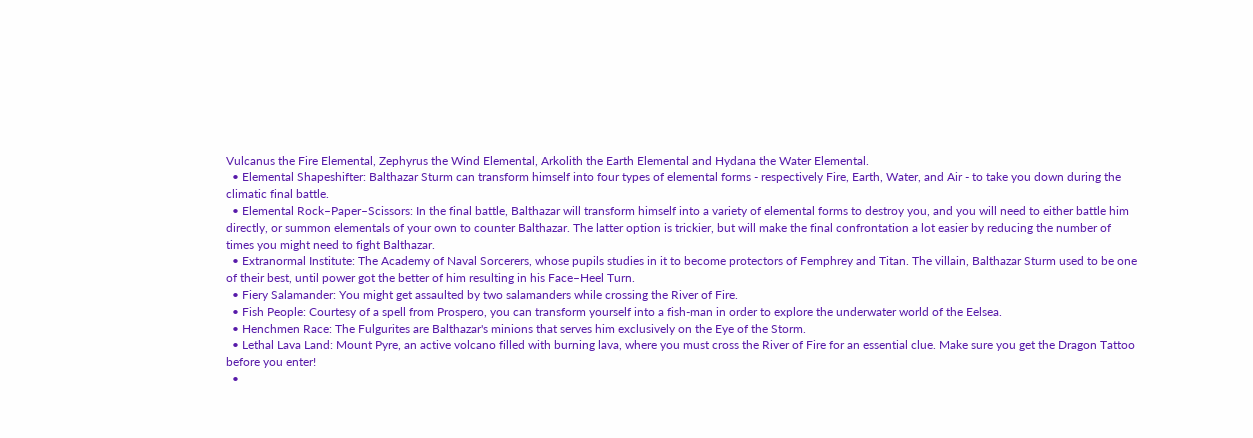Vulcanus the Fire Elemental, Zephyrus the Wind Elemental, Arkolith the Earth Elemental and Hydana the Water Elemental.
  • Elemental Shapeshifter: Balthazar Sturm can transform himself into four types of elemental forms - respectively Fire, Earth, Water, and Air - to take you down during the climatic final battle.
  • Elemental Rock–Paper–Scissors: In the final battle, Balthazar will transform himself into a variety of elemental forms to destroy you, and you will need to either battle him directly, or summon elementals of your own to counter Balthazar. The latter option is trickier, but will make the final confrontation a lot easier by reducing the number of times you might need to fight Balthazar.
  • Extranormal Institute: The Academy of Naval Sorcerers, whose pupils studies in it to become protectors of Femphrey and Titan. The villain, Balthazar Sturm used to be one of their best, until power got the better of him resulting in his Face–Heel Turn.
  • Fiery Salamander: You might get assaulted by two salamanders while crossing the River of Fire.
  • Fish People: Courtesy of a spell from Prospero, you can transform yourself into a fish-man in order to explore the underwater world of the Eelsea.
  • Henchmen Race: The Fulgurites are Balthazar's minions that serves him exclusively on the Eye of the Storm.
  • Lethal Lava Land: Mount Pyre, an active volcano filled with burning lava, where you must cross the River of Fire for an essential clue. Make sure you get the Dragon Tattoo before you enter!
  •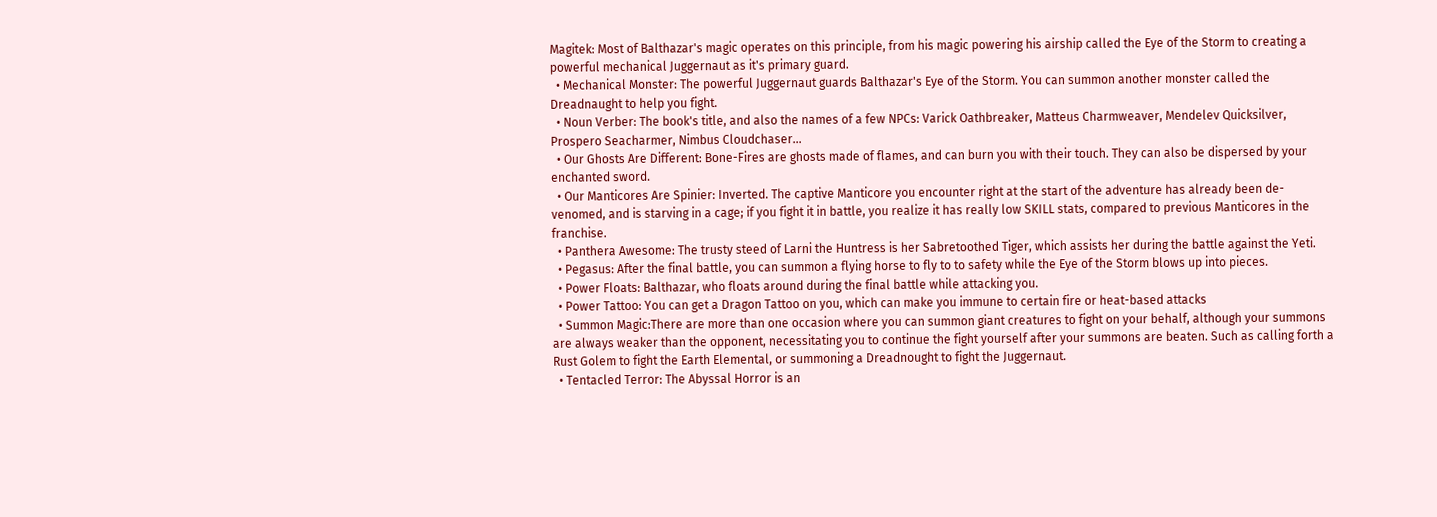Magitek: Most of Balthazar's magic operates on this principle, from his magic powering his airship called the Eye of the Storm to creating a powerful mechanical Juggernaut as it's primary guard.
  • Mechanical Monster: The powerful Juggernaut guards Balthazar's Eye of the Storm. You can summon another monster called the Dreadnaught to help you fight.
  • Noun Verber: The book's title, and also the names of a few NPCs: Varick Oathbreaker, Matteus Charmweaver, Mendelev Quicksilver, Prospero Seacharmer, Nimbus Cloudchaser...
  • Our Ghosts Are Different: Bone-Fires are ghosts made of flames, and can burn you with their touch. They can also be dispersed by your enchanted sword.
  • Our Manticores Are Spinier: Inverted. The captive Manticore you encounter right at the start of the adventure has already been de-venomed, and is starving in a cage; if you fight it in battle, you realize it has really low SKILL stats, compared to previous Manticores in the franchise.
  • Panthera Awesome: The trusty steed of Larni the Huntress is her Sabretoothed Tiger, which assists her during the battle against the Yeti.
  • Pegasus: After the final battle, you can summon a flying horse to fly to to safety while the Eye of the Storm blows up into pieces.
  • Power Floats: Balthazar, who floats around during the final battle while attacking you.
  • Power Tattoo: You can get a Dragon Tattoo on you, which can make you immune to certain fire or heat-based attacks
  • Summon Magic:There are more than one occasion where you can summon giant creatures to fight on your behalf, although your summons are always weaker than the opponent, necessitating you to continue the fight yourself after your summons are beaten. Such as calling forth a Rust Golem to fight the Earth Elemental, or summoning a Dreadnought to fight the Juggernaut.
  • Tentacled Terror: The Abyssal Horror is an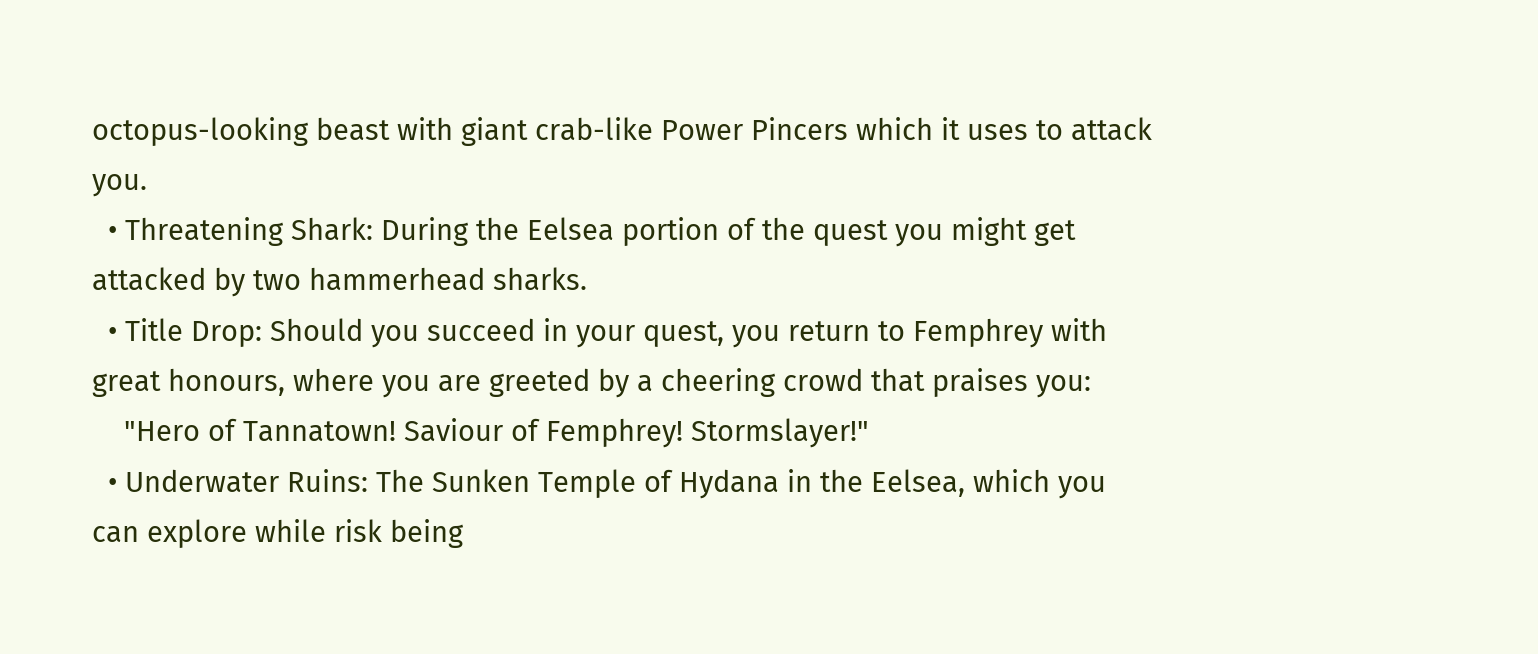octopus-looking beast with giant crab-like Power Pincers which it uses to attack you.
  • Threatening Shark: During the Eelsea portion of the quest you might get attacked by two hammerhead sharks.
  • Title Drop: Should you succeed in your quest, you return to Femphrey with great honours, where you are greeted by a cheering crowd that praises you:
    "Hero of Tannatown! Saviour of Femphrey! Stormslayer!"
  • Underwater Ruins: The Sunken Temple of Hydana in the Eelsea, which you can explore while risk being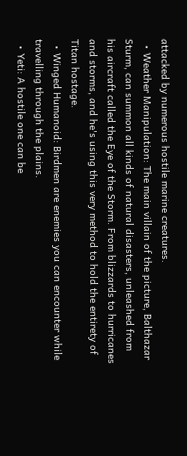attacked by numerous hostile marine creatures.
  • Weather Manipulation: The main villain of the picture, Balthazar Sturm, can summon all kinds of natural disasters, unleashed from his aircraft called the Eye of the Storm. From blizzards to hurricanes and storms, and he's using this very method to hold the entirety of Titan hostage.
  • Winged Humanoid: Birdmen are enemies you can encounter while travelling through the plains.
  • Yeti: A hostile one can be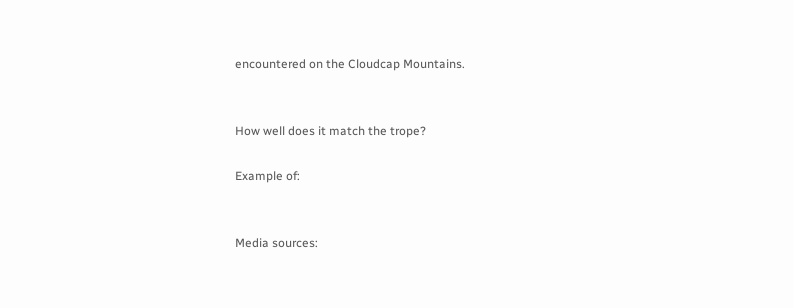encountered on the Cloudcap Mountains.


How well does it match the trope?

Example of:


Media sources: